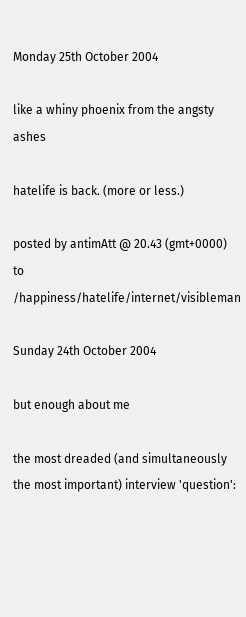Monday 25th October 2004

like a whiny phoenix from the angsty ashes

hatelife is back. (more or less.)

posted by antimAtt @ 20.43 (gmt+0000)
to /happiness/hatelife/internet/visibleman

Sunday 24th October 2004

but enough about me

the most dreaded (and simultaneously the most important) interview 'question':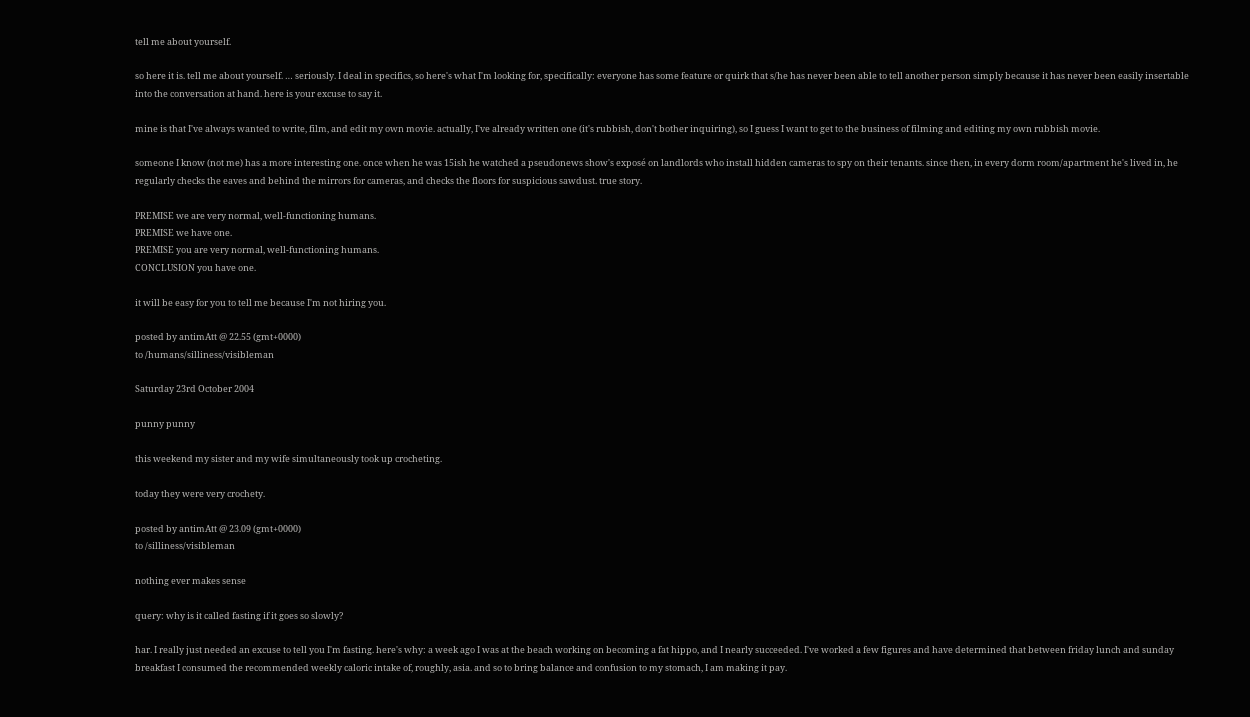tell me about yourself.

so here it is. tell me about yourself. … seriously. I deal in specifics, so here's what I'm looking for, specifically: everyone has some feature or quirk that s/he has never been able to tell another person simply because it has never been easily insertable into the conversation at hand. here is your excuse to say it.

mine is that I've always wanted to write, film, and edit my own movie. actually, I've already written one (it's rubbish, don't bother inquiring), so I guess I want to get to the business of filming and editing my own rubbish movie.

someone I know (not me) has a more interesting one. once when he was 15ish he watched a pseudonews show's exposé on landlords who install hidden cameras to spy on their tenants. since then, in every dorm room/apartment he's lived in, he regularly checks the eaves and behind the mirrors for cameras, and checks the floors for suspicious sawdust. true story.

PREMISE we are very normal, well-functioning humans.
PREMISE we have one.
PREMISE you are very normal, well-functioning humans.
CONCLUSION you have one.

it will be easy for you to tell me because I'm not hiring you.

posted by antimAtt @ 22.55 (gmt+0000)
to /humans/silliness/visibleman

Saturday 23rd October 2004

punny punny

this weekend my sister and my wife simultaneously took up crocheting.

today they were very crochety.

posted by antimAtt @ 23.09 (gmt+0000)
to /silliness/visibleman

nothing ever makes sense

query: why is it called fasting if it goes so slowly?

har. I really just needed an excuse to tell you I'm fasting. here's why: a week ago I was at the beach working on becoming a fat hippo, and I nearly succeeded. I've worked a few figures and have determined that between friday lunch and sunday breakfast I consumed the recommended weekly caloric intake of, roughly, asia. and so to bring balance and confusion to my stomach, I am making it pay.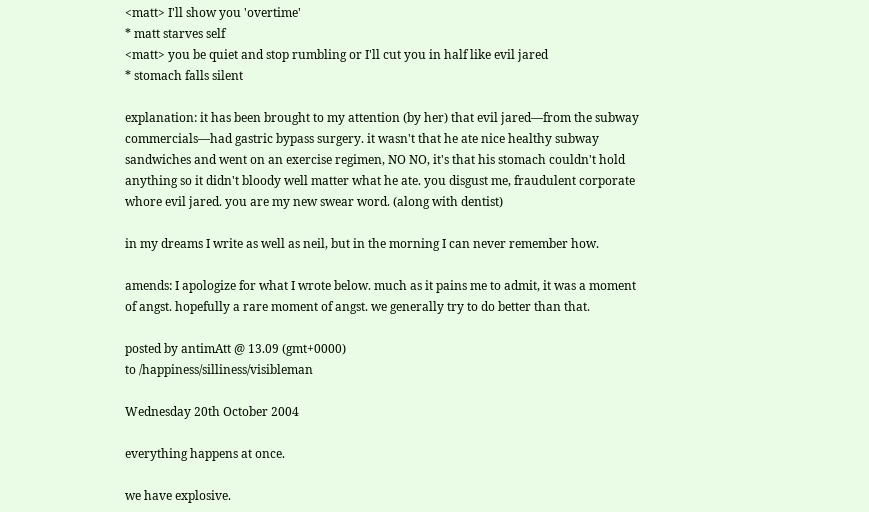<matt> I'll show you 'overtime'
* matt starves self
<matt> you be quiet and stop rumbling or I'll cut you in half like evil jared
* stomach falls silent

explanation: it has been brought to my attention (by her) that evil jared—from the subway commercials—had gastric bypass surgery. it wasn't that he ate nice healthy subway sandwiches and went on an exercise regimen, NO NO, it's that his stomach couldn't hold anything so it didn't bloody well matter what he ate. you disgust me, fraudulent corporate whore evil jared. you are my new swear word. (along with dentist)

in my dreams I write as well as neil, but in the morning I can never remember how.

amends: I apologize for what I wrote below. much as it pains me to admit, it was a moment of angst. hopefully a rare moment of angst. we generally try to do better than that.

posted by antimAtt @ 13.09 (gmt+0000)
to /happiness/silliness/visibleman

Wednesday 20th October 2004

everything happens at once.

we have explosive.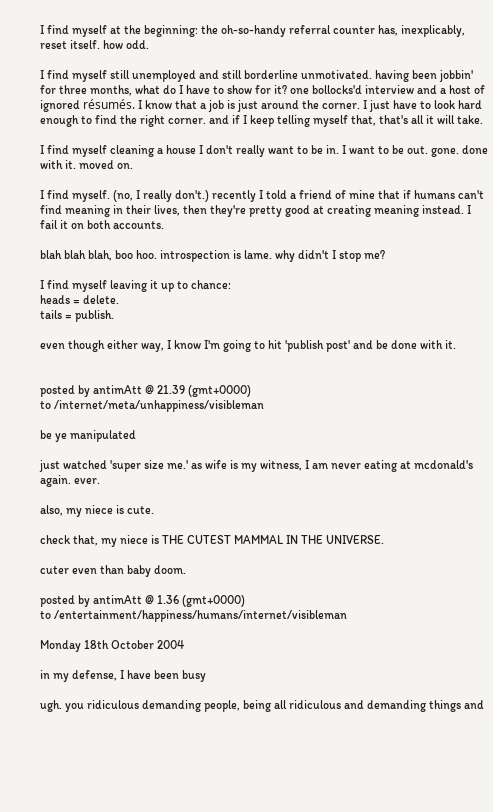I find myself at the beginning: the oh-so-handy referral counter has, inexplicably, reset itself. how odd.

I find myself still unemployed and still borderline unmotivated. having been jobbin' for three months, what do I have to show for it? one bollocks'd interview and a host of ignored résumés. I know that a job is just around the corner. I just have to look hard enough to find the right corner. and if I keep telling myself that, that's all it will take.

I find myself cleaning a house I don't really want to be in. I want to be out. gone. done with it. moved on.

I find myself. (no, I really don't.) recently I told a friend of mine that if humans can't find meaning in their lives, then they're pretty good at creating meaning instead. I fail it on both accounts.

blah blah blah, boo hoo. introspection is lame. why didn't I stop me?

I find myself leaving it up to chance:
heads = delete.
tails = publish.

even though either way, I know I'm going to hit 'publish post' and be done with it.


posted by antimAtt @ 21.39 (gmt+0000)
to /internet/meta/unhappiness/visibleman

be ye manipulated

just watched 'super size me.' as wife is my witness, I am never eating at mcdonald's again. ever.

also, my niece is cute.

check that, my niece is THE CUTEST MAMMAL IN THE UNIVERSE.

cuter even than baby doom.

posted by antimAtt @ 1.36 (gmt+0000)
to /entertainment/happiness/humans/internet/visibleman

Monday 18th October 2004

in my defense, I have been busy

ugh. you ridiculous demanding people, being all ridiculous and demanding things and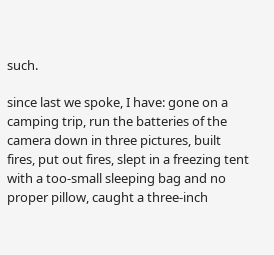such.

since last we spoke, I have: gone on a camping trip, run the batteries of the camera down in three pictures, built fires, put out fires, slept in a freezing tent with a too-small sleeping bag and no proper pillow, caught a three-inch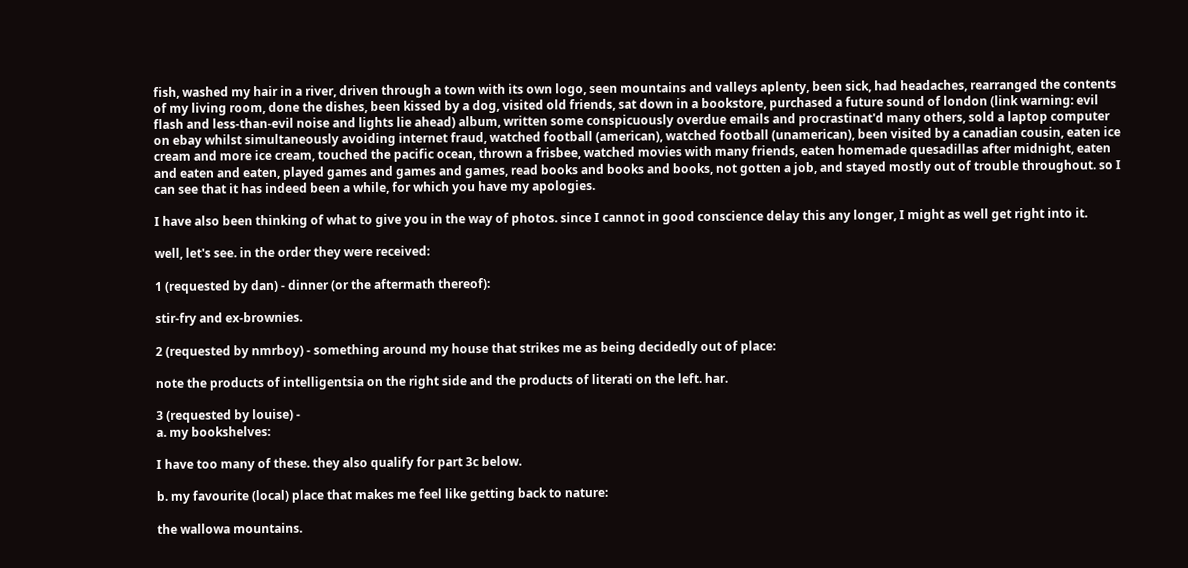fish, washed my hair in a river, driven through a town with its own logo, seen mountains and valleys aplenty, been sick, had headaches, rearranged the contents of my living room, done the dishes, been kissed by a dog, visited old friends, sat down in a bookstore, purchased a future sound of london (link warning: evil flash and less-than-evil noise and lights lie ahead) album, written some conspicuously overdue emails and procrastinat'd many others, sold a laptop computer on ebay whilst simultaneously avoiding internet fraud, watched football (american), watched football (unamerican), been visited by a canadian cousin, eaten ice cream and more ice cream, touched the pacific ocean, thrown a frisbee, watched movies with many friends, eaten homemade quesadillas after midnight, eaten and eaten and eaten, played games and games and games, read books and books and books, not gotten a job, and stayed mostly out of trouble throughout. so I can see that it has indeed been a while, for which you have my apologies.

I have also been thinking of what to give you in the way of photos. since I cannot in good conscience delay this any longer, I might as well get right into it.

well, let's see. in the order they were received:

1 (requested by dan) - dinner (or the aftermath thereof):

stir-fry and ex-brownies.

2 (requested by nmrboy) - something around my house that strikes me as being decidedly out of place:

note the products of intelligentsia on the right side and the products of literati on the left. har.

3 (requested by louise) -
a. my bookshelves:

I have too many of these. they also qualify for part 3c below.

b. my favourite (local) place that makes me feel like getting back to nature:

the wallowa mountains.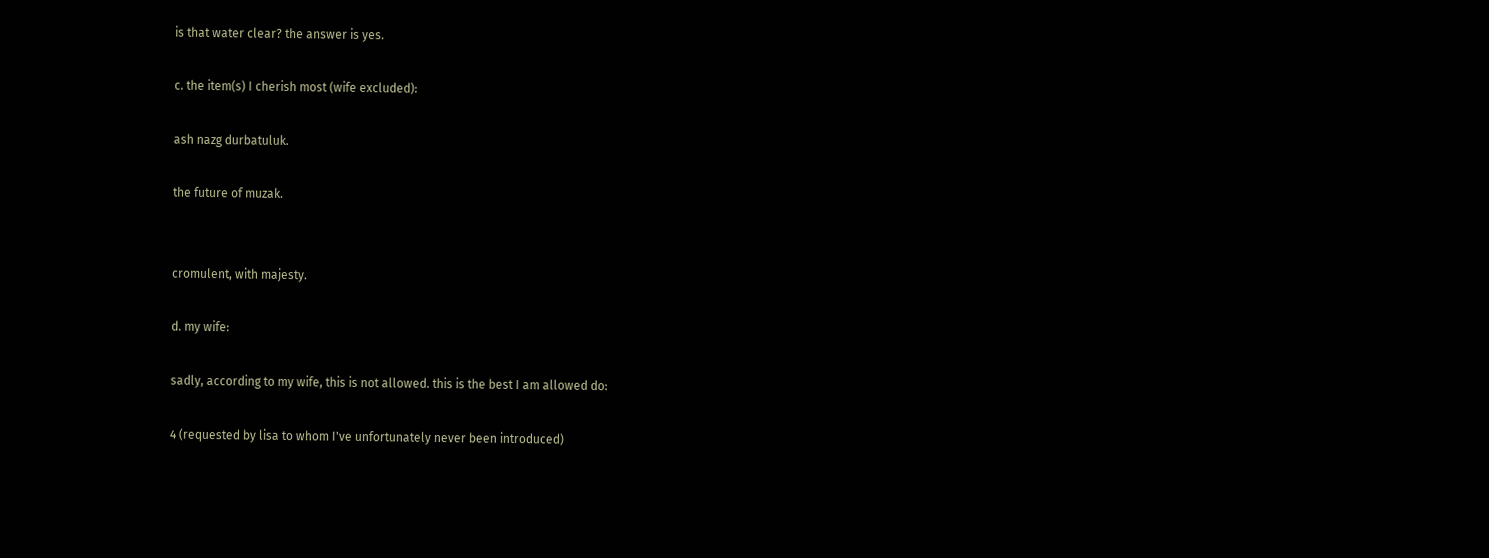is that water clear? the answer is yes.

c. the item(s) I cherish most (wife excluded):

ash nazg durbatuluk.

the future of muzak.


cromulent, with majesty.

d. my wife:

sadly, according to my wife, this is not allowed. this is the best I am allowed do:

4 (requested by lisa to whom I've unfortunately never been introduced)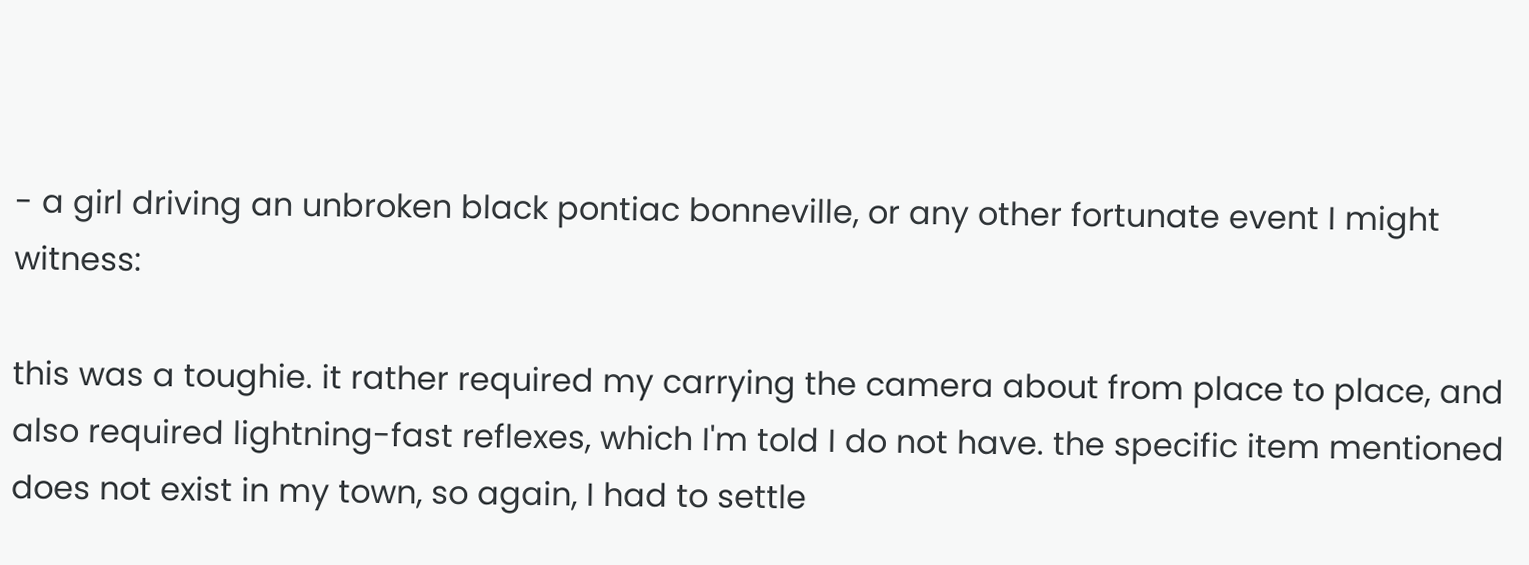- a girl driving an unbroken black pontiac bonneville, or any other fortunate event I might witness:

this was a toughie. it rather required my carrying the camera about from place to place, and also required lightning-fast reflexes, which I'm told I do not have. the specific item mentioned does not exist in my town, so again, I had to settle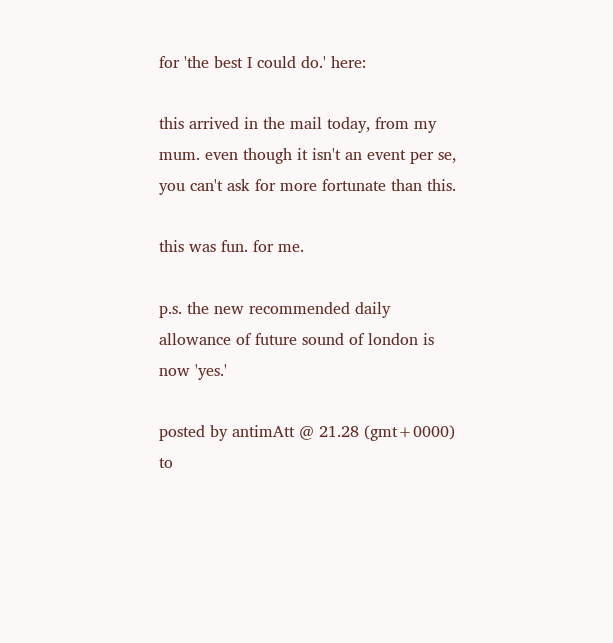for 'the best I could do.' here:

this arrived in the mail today, from my mum. even though it isn't an event per se, you can't ask for more fortunate than this.

this was fun. for me.

p.s. the new recommended daily allowance of future sound of london is now 'yes.'

posted by antimAtt @ 21.28 (gmt+0000)
to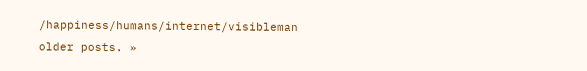/happiness/humans/internet/visibleman
older posts. »